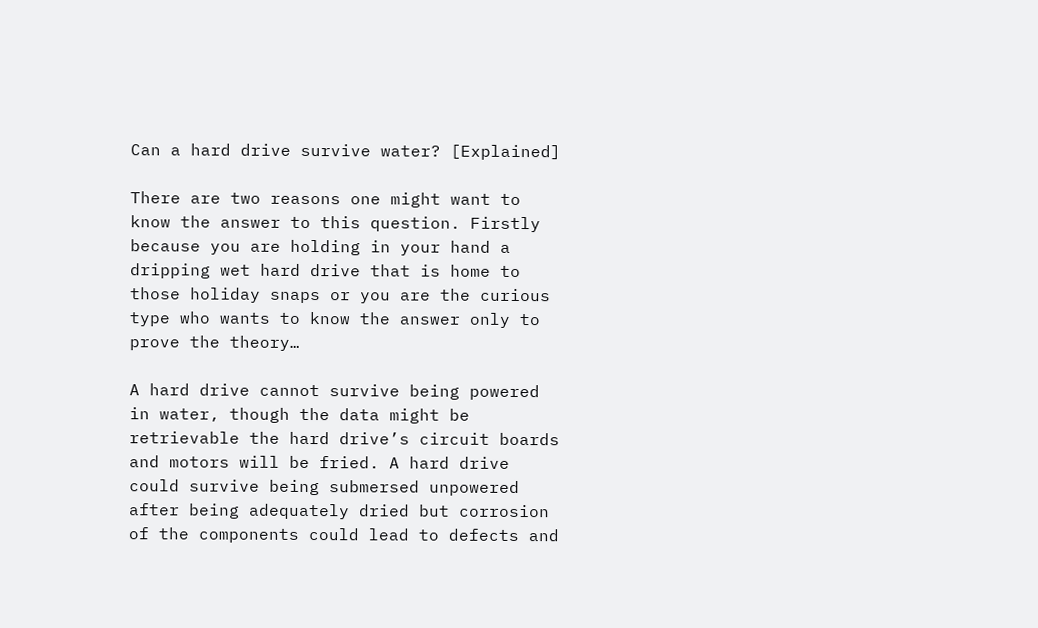Can a hard drive survive water? [Explained]

There are two reasons one might want to know the answer to this question. Firstly because you are holding in your hand a dripping wet hard drive that is home to those holiday snaps or you are the curious type who wants to know the answer only to prove the theory…

A hard drive cannot survive being powered in water, though the data might be retrievable the hard drive’s circuit boards and motors will be fried. A hard drive could survive being submersed unpowered after being adequately dried but corrosion of the components could lead to defects and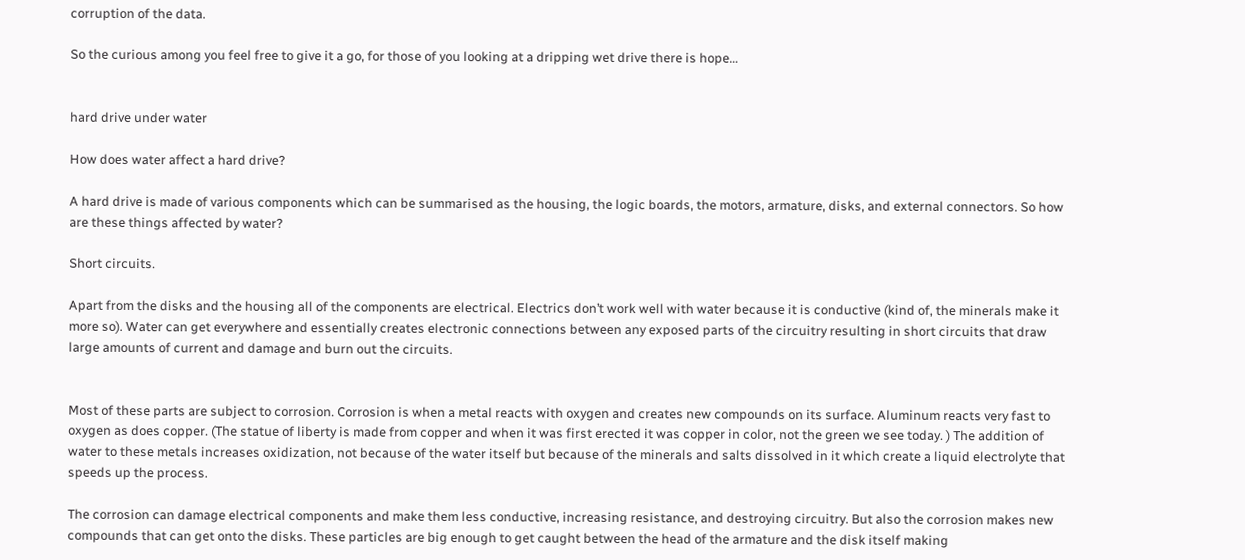corruption of the data.

So the curious among you feel free to give it a go, for those of you looking at a dripping wet drive there is hope…


hard drive under water

How does water affect a hard drive?

A hard drive is made of various components which can be summarised as the housing, the logic boards, the motors, armature, disks, and external connectors. So how are these things affected by water?

Short circuits.

Apart from the disks and the housing all of the components are electrical. Electrics don’t work well with water because it is conductive (kind of, the minerals make it more so). Water can get everywhere and essentially creates electronic connections between any exposed parts of the circuitry resulting in short circuits that draw large amounts of current and damage and burn out the circuits.


Most of these parts are subject to corrosion. Corrosion is when a metal reacts with oxygen and creates new compounds on its surface. Aluminum reacts very fast to oxygen as does copper. (The statue of liberty is made from copper and when it was first erected it was copper in color, not the green we see today. ) The addition of water to these metals increases oxidization, not because of the water itself but because of the minerals and salts dissolved in it which create a liquid electrolyte that speeds up the process.

The corrosion can damage electrical components and make them less conductive, increasing resistance, and destroying circuitry. But also the corrosion makes new compounds that can get onto the disks. These particles are big enough to get caught between the head of the armature and the disk itself making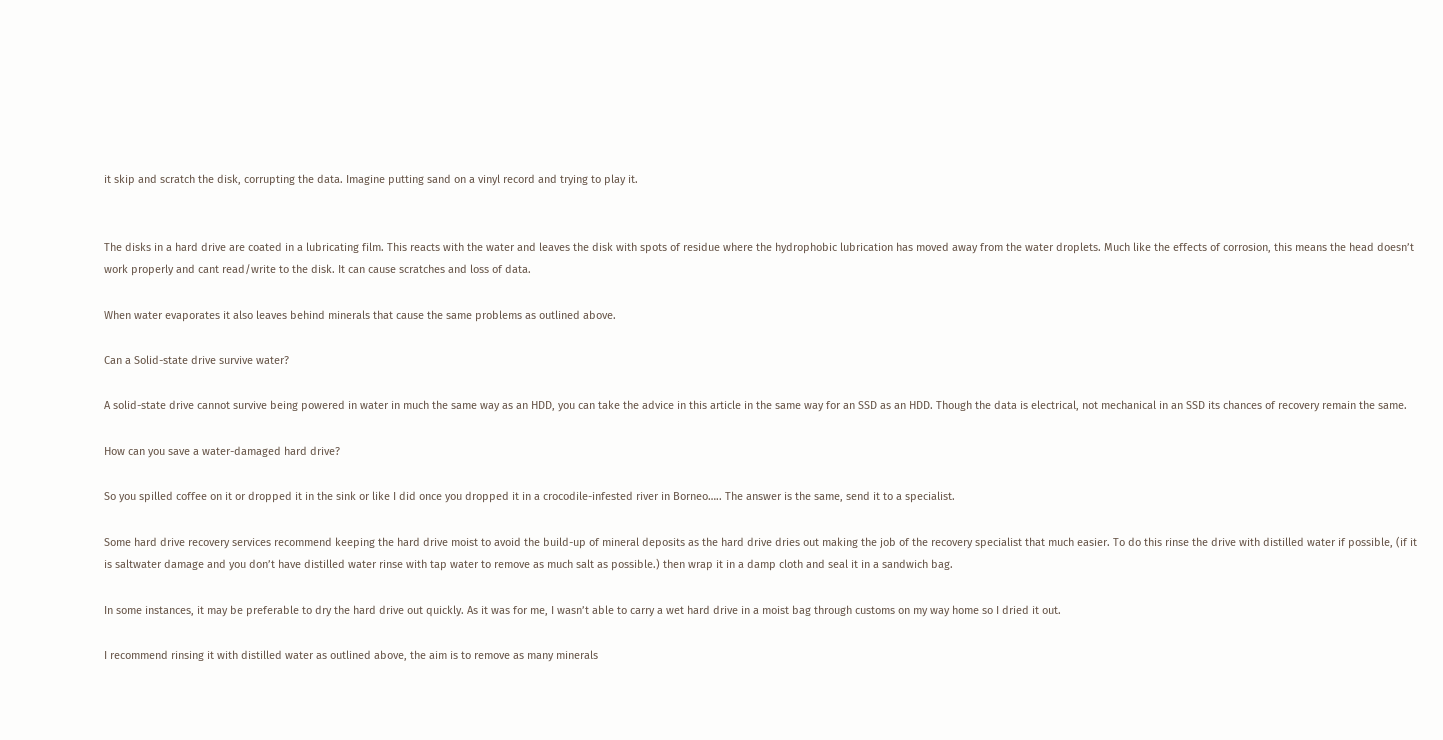it skip and scratch the disk, corrupting the data. Imagine putting sand on a vinyl record and trying to play it.


The disks in a hard drive are coated in a lubricating film. This reacts with the water and leaves the disk with spots of residue where the hydrophobic lubrication has moved away from the water droplets. Much like the effects of corrosion, this means the head doesn’t work properly and cant read/write to the disk. It can cause scratches and loss of data.

When water evaporates it also leaves behind minerals that cause the same problems as outlined above.

Can a Solid-state drive survive water?

A solid-state drive cannot survive being powered in water in much the same way as an HDD, you can take the advice in this article in the same way for an SSD as an HDD. Though the data is electrical, not mechanical in an SSD its chances of recovery remain the same.

How can you save a water-damaged hard drive?

So you spilled coffee on it or dropped it in the sink or like I did once you dropped it in a crocodile-infested river in Borneo….. The answer is the same, send it to a specialist.

Some hard drive recovery services recommend keeping the hard drive moist to avoid the build-up of mineral deposits as the hard drive dries out making the job of the recovery specialist that much easier. To do this rinse the drive with distilled water if possible, (if it is saltwater damage and you don’t have distilled water rinse with tap water to remove as much salt as possible.) then wrap it in a damp cloth and seal it in a sandwich bag.

In some instances, it may be preferable to dry the hard drive out quickly. As it was for me, I wasn’t able to carry a wet hard drive in a moist bag through customs on my way home so I dried it out.

I recommend rinsing it with distilled water as outlined above, the aim is to remove as many minerals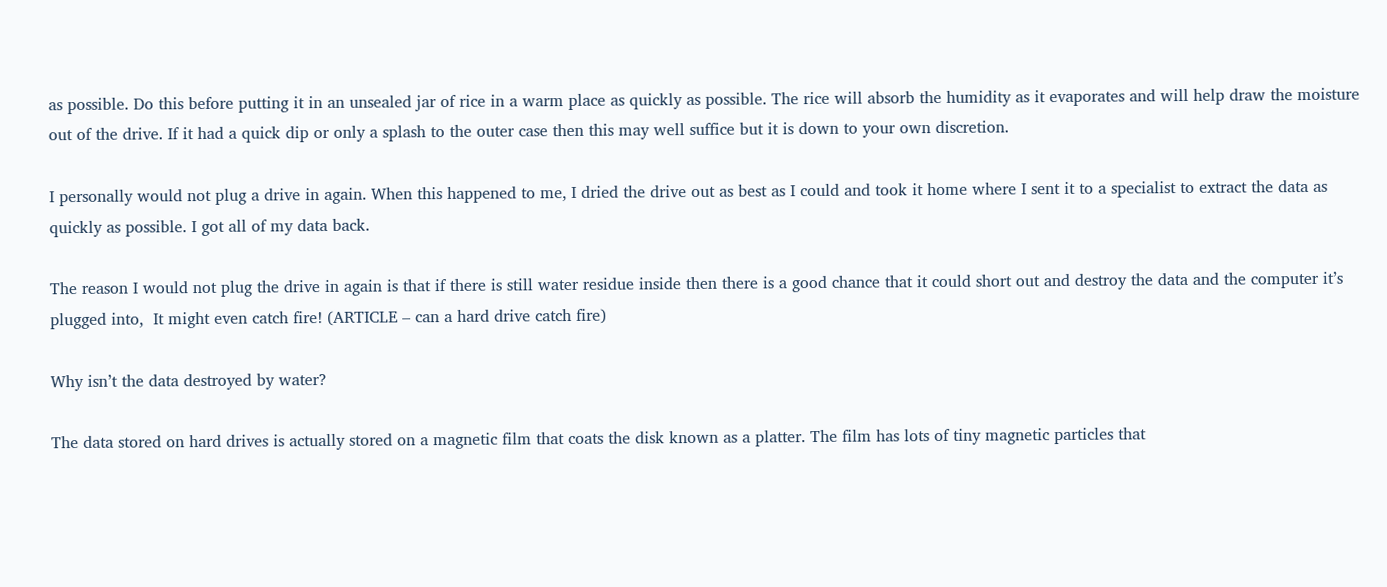as possible. Do this before putting it in an unsealed jar of rice in a warm place as quickly as possible. The rice will absorb the humidity as it evaporates and will help draw the moisture out of the drive. If it had a quick dip or only a splash to the outer case then this may well suffice but it is down to your own discretion.

I personally would not plug a drive in again. When this happened to me, I dried the drive out as best as I could and took it home where I sent it to a specialist to extract the data as quickly as possible. I got all of my data back.

The reason I would not plug the drive in again is that if there is still water residue inside then there is a good chance that it could short out and destroy the data and the computer it’s plugged into,  It might even catch fire! (ARTICLE – can a hard drive catch fire)

Why isn’t the data destroyed by water?

The data stored on hard drives is actually stored on a magnetic film that coats the disk known as a platter. The film has lots of tiny magnetic particles that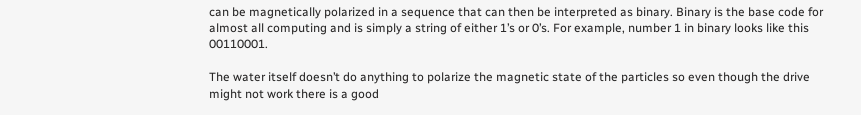can be magnetically polarized in a sequence that can then be interpreted as binary. Binary is the base code for almost all computing and is simply a string of either 1’s or 0’s. For example, number 1 in binary looks like this 00110001.

The water itself doesn’t do anything to polarize the magnetic state of the particles so even though the drive might not work there is a good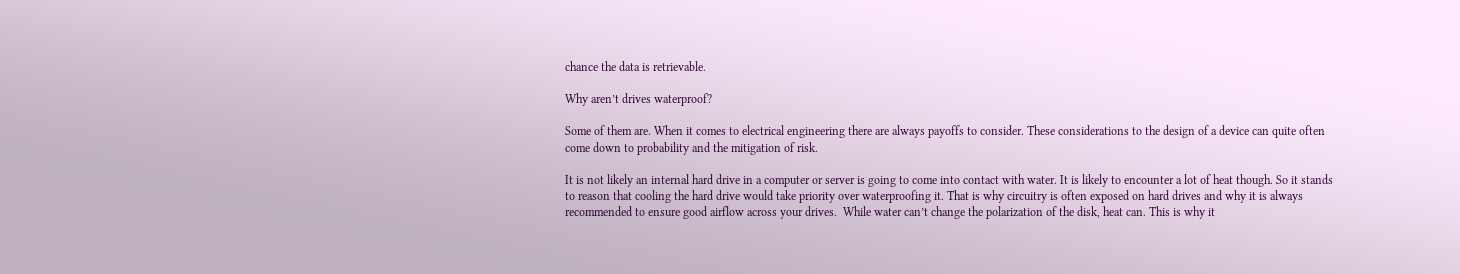chance the data is retrievable.

Why aren’t drives waterproof?

Some of them are. When it comes to electrical engineering there are always payoffs to consider. These considerations to the design of a device can quite often come down to probability and the mitigation of risk.

It is not likely an internal hard drive in a computer or server is going to come into contact with water. It is likely to encounter a lot of heat though. So it stands to reason that cooling the hard drive would take priority over waterproofing it. That is why circuitry is often exposed on hard drives and why it is always recommended to ensure good airflow across your drives.  While water can’t change the polarization of the disk, heat can. This is why it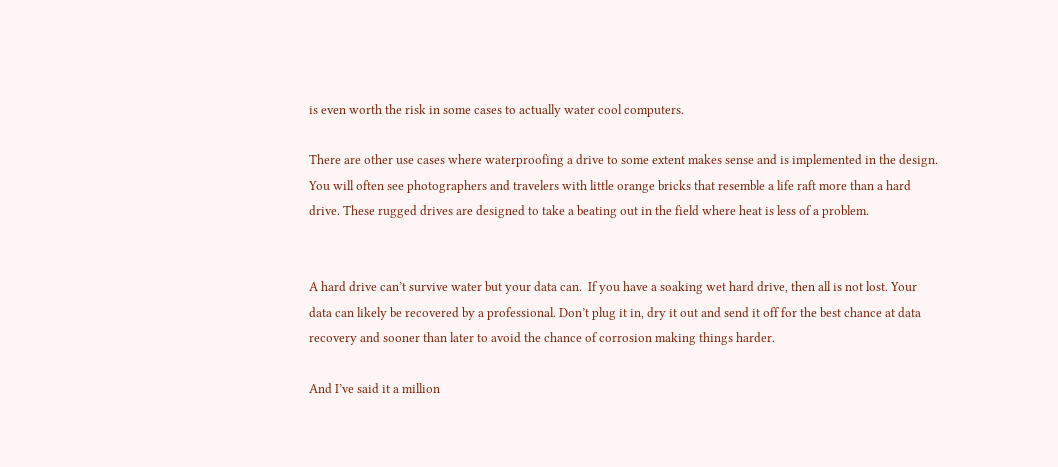is even worth the risk in some cases to actually water cool computers.

There are other use cases where waterproofing a drive to some extent makes sense and is implemented in the design. You will often see photographers and travelers with little orange bricks that resemble a life raft more than a hard drive. These rugged drives are designed to take a beating out in the field where heat is less of a problem.


A hard drive can’t survive water but your data can.  If you have a soaking wet hard drive, then all is not lost. Your data can likely be recovered by a professional. Don’t plug it in, dry it out and send it off for the best chance at data recovery and sooner than later to avoid the chance of corrosion making things harder.

And I’ve said it a million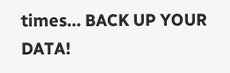times… BACK UP YOUR DATA!